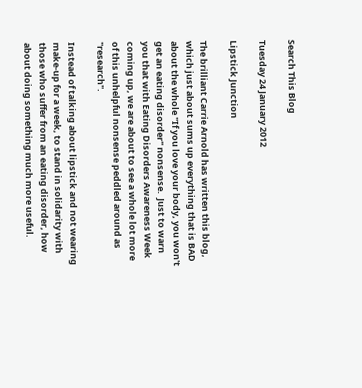Search This Blog

Tuesday 24 January 2012

Lipstick Junction

The brilliant Carrie Arnold has written this blog, which just about sums up everything that is BAD about the whole "If you love your body, you won't get an eating disorder" nonsense.  Just to warn you that with Eating Disorders Awareness Week coming up, we are about to see a whole lot more of this unhelpful nonsense peddled around as "research".

Instead of talking about lipstick and not wearing make-up for a week, to stand in solidarity with those who suffer from an eating disorder, how about doing something much more useful.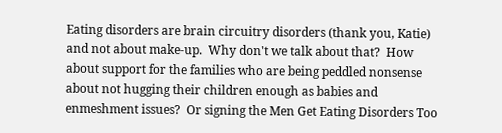Eating disorders are brain circuitry disorders (thank you, Katie) and not about make-up.  Why don't we talk about that?  How about support for the families who are being peddled nonsense about not hugging their children enough as babies and enmeshment issues?  Or signing the Men Get Eating Disorders Too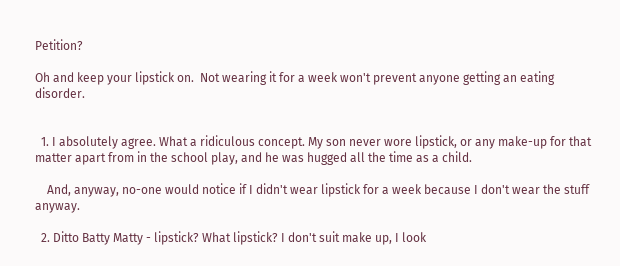Petition?

Oh and keep your lipstick on.  Not wearing it for a week won't prevent anyone getting an eating disorder.


  1. I absolutely agree. What a ridiculous concept. My son never wore lipstick, or any make-up for that matter apart from in the school play, and he was hugged all the time as a child.

    And, anyway, no-one would notice if I didn't wear lipstick for a week because I don't wear the stuff anyway.

  2. Ditto Batty Matty - lipstick? What lipstick? I don't suit make up, I look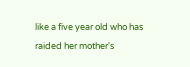like a five year old who has raided her mother's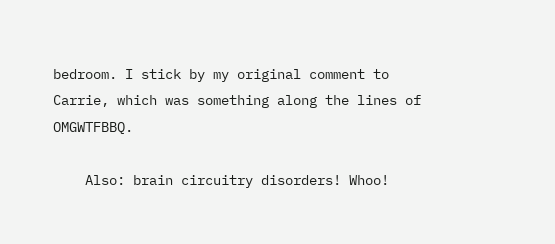bedroom. I stick by my original comment to Carrie, which was something along the lines of OMGWTFBBQ.

    Also: brain circuitry disorders! Whoo!